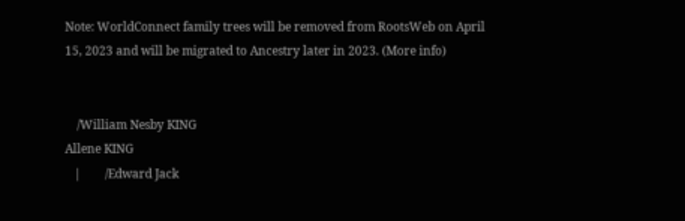Note: WorldConnect family trees will be removed from RootsWeb on April 15, 2023 and will be migrated to Ancestry later in 2023. (More info)


    /William Nesby KING
Allene KING
   |        /Edward Jack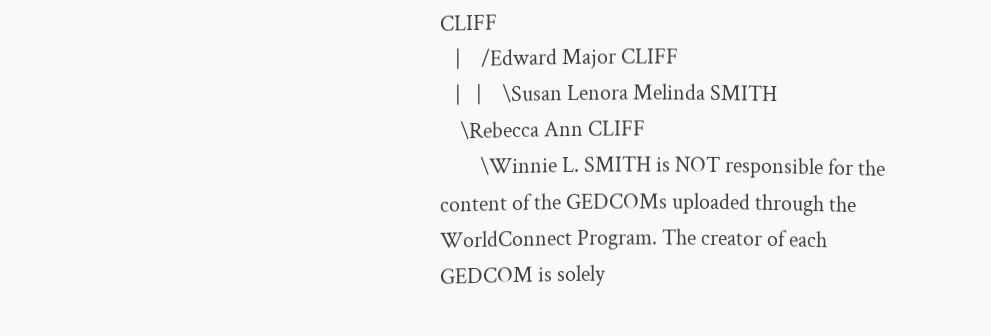CLIFF
   |    /Edward Major CLIFF
   |   |    \Susan Lenora Melinda SMITH
    \Rebecca Ann CLIFF
        \Winnie L. SMITH is NOT responsible for the content of the GEDCOMs uploaded through the WorldConnect Program. The creator of each GEDCOM is solely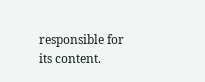responsible for its content.